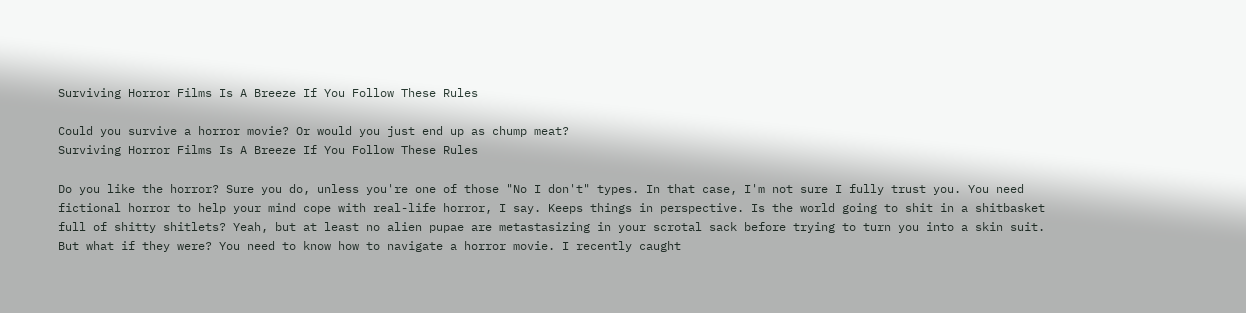Surviving Horror Films Is A Breeze If You Follow These Rules

Could you survive a horror movie? Or would you just end up as chump meat?
Surviving Horror Films Is A Breeze If You Follow These Rules

Do you like the horror? Sure you do, unless you're one of those "No I don't" types. In that case, I'm not sure I fully trust you. You need fictional horror to help your mind cope with real-life horror, I say. Keeps things in perspective. Is the world going to shit in a shitbasket full of shitty shitlets? Yeah, but at least no alien pupae are metastasizing in your scrotal sack before trying to turn you into a skin suit. But what if they were? You need to know how to navigate a horror movie. I recently caught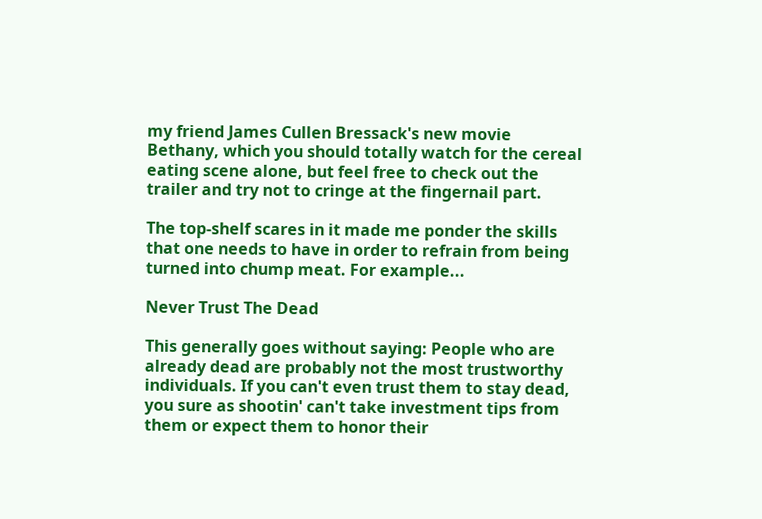my friend James Cullen Bressack's new movie Bethany, which you should totally watch for the cereal eating scene alone, but feel free to check out the trailer and try not to cringe at the fingernail part.

The top-shelf scares in it made me ponder the skills that one needs to have in order to refrain from being turned into chump meat. For example...

Never Trust The Dead

This generally goes without saying: People who are already dead are probably not the most trustworthy individuals. If you can't even trust them to stay dead, you sure as shootin' can't take investment tips from them or expect them to honor their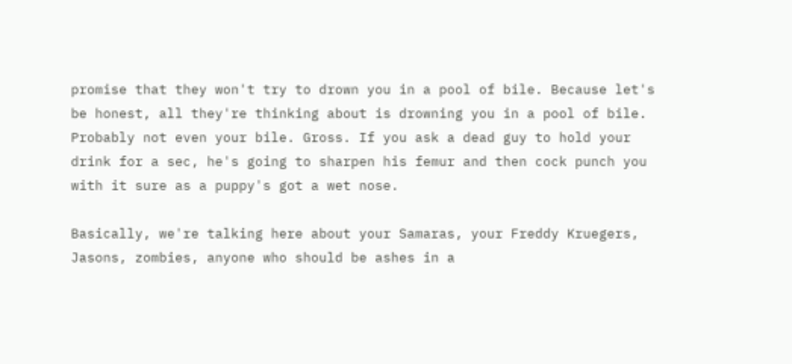promise that they won't try to drown you in a pool of bile. Because let's be honest, all they're thinking about is drowning you in a pool of bile. Probably not even your bile. Gross. If you ask a dead guy to hold your drink for a sec, he's going to sharpen his femur and then cock punch you with it sure as a puppy's got a wet nose.

Basically, we're talking here about your Samaras, your Freddy Kruegers, Jasons, zombies, anyone who should be ashes in a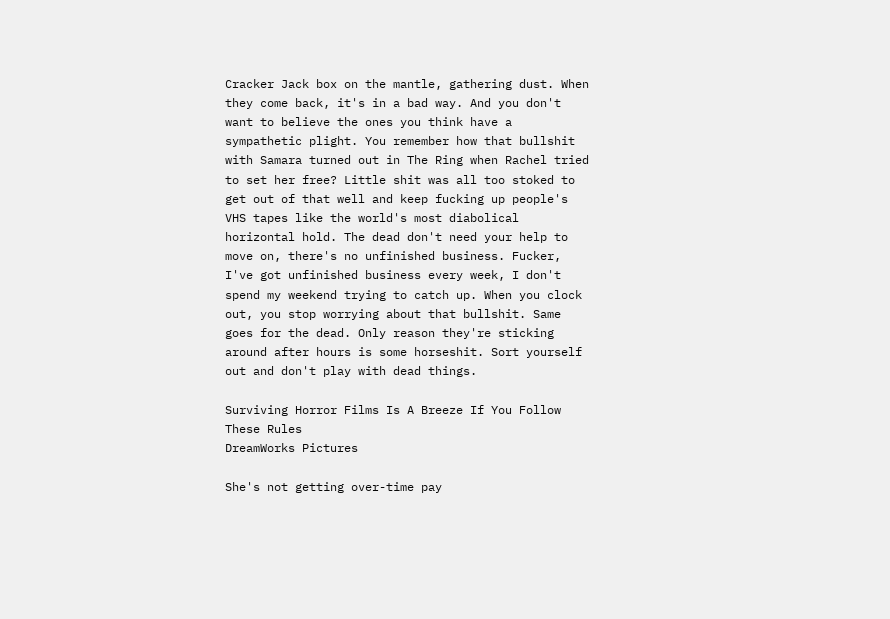Cracker Jack box on the mantle, gathering dust. When they come back, it's in a bad way. And you don't want to believe the ones you think have a sympathetic plight. You remember how that bullshit with Samara turned out in The Ring when Rachel tried to set her free? Little shit was all too stoked to get out of that well and keep fucking up people's VHS tapes like the world's most diabolical horizontal hold. The dead don't need your help to move on, there's no unfinished business. Fucker, I've got unfinished business every week, I don't spend my weekend trying to catch up. When you clock out, you stop worrying about that bullshit. Same goes for the dead. Only reason they're sticking around after hours is some horseshit. Sort yourself out and don't play with dead things.

Surviving Horror Films Is A Breeze If You Follow These Rules
DreamWorks Pictures

She's not getting over-time pay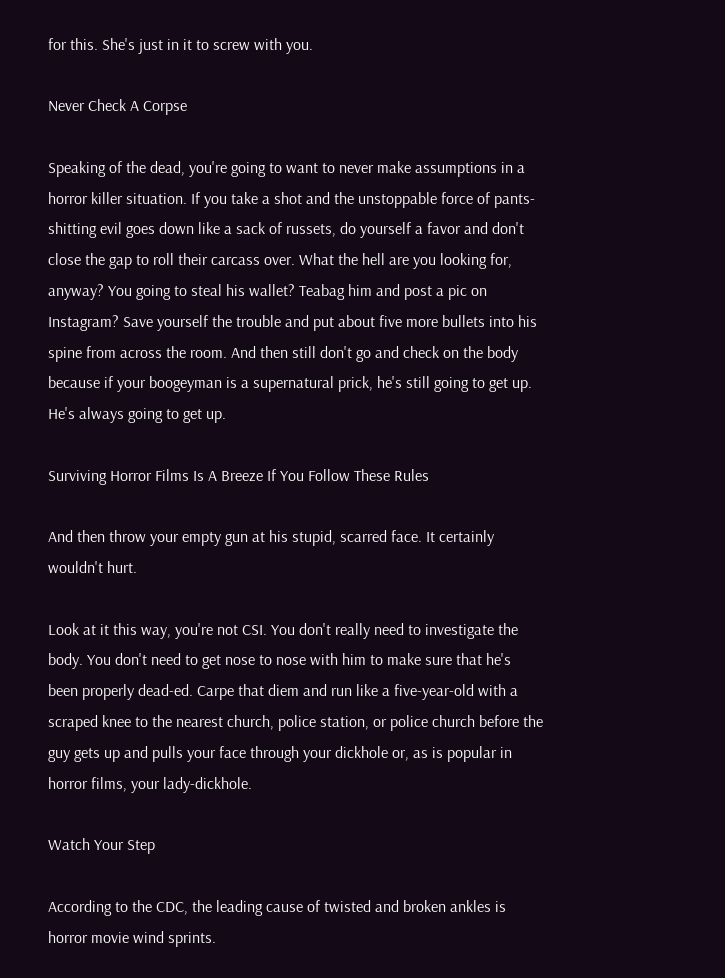for this. She's just in it to screw with you.

Never Check A Corpse

Speaking of the dead, you're going to want to never make assumptions in a horror killer situation. If you take a shot and the unstoppable force of pants-shitting evil goes down like a sack of russets, do yourself a favor and don't close the gap to roll their carcass over. What the hell are you looking for, anyway? You going to steal his wallet? Teabag him and post a pic on Instagram? Save yourself the trouble and put about five more bullets into his spine from across the room. And then still don't go and check on the body because if your boogeyman is a supernatural prick, he's still going to get up. He's always going to get up.

Surviving Horror Films Is A Breeze If You Follow These Rules

And then throw your empty gun at his stupid, scarred face. It certainly wouldn't hurt.

Look at it this way, you're not CSI. You don't really need to investigate the body. You don't need to get nose to nose with him to make sure that he's been properly dead-ed. Carpe that diem and run like a five-year-old with a scraped knee to the nearest church, police station, or police church before the guy gets up and pulls your face through your dickhole or, as is popular in horror films, your lady-dickhole.

Watch Your Step

According to the CDC, the leading cause of twisted and broken ankles is horror movie wind sprints.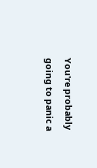You're probably going to panic a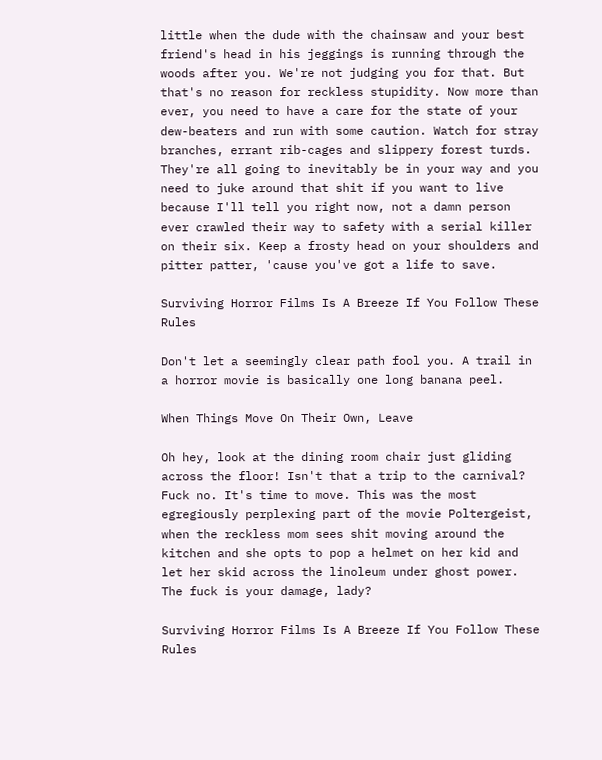little when the dude with the chainsaw and your best friend's head in his jeggings is running through the woods after you. We're not judging you for that. But that's no reason for reckless stupidity. Now more than ever, you need to have a care for the state of your dew-beaters and run with some caution. Watch for stray branches, errant rib-cages and slippery forest turds. They're all going to inevitably be in your way and you need to juke around that shit if you want to live because I'll tell you right now, not a damn person ever crawled their way to safety with a serial killer on their six. Keep a frosty head on your shoulders and pitter patter, 'cause you've got a life to save.

Surviving Horror Films Is A Breeze If You Follow These Rules

Don't let a seemingly clear path fool you. A trail in a horror movie is basically one long banana peel.

When Things Move On Their Own, Leave

Oh hey, look at the dining room chair just gliding across the floor! Isn't that a trip to the carnival? Fuck no. It's time to move. This was the most egregiously perplexing part of the movie Poltergeist, when the reckless mom sees shit moving around the kitchen and she opts to pop a helmet on her kid and let her skid across the linoleum under ghost power. The fuck is your damage, lady?

Surviving Horror Films Is A Breeze If You Follow These Rules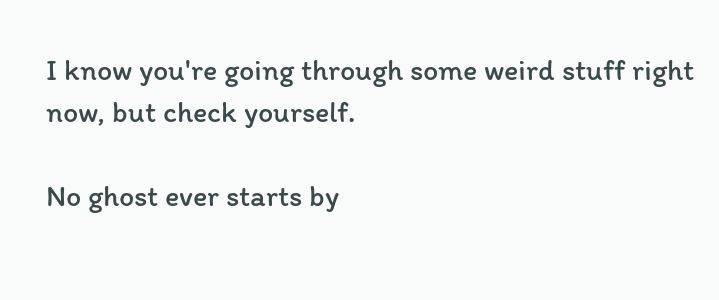I know you're going through some weird stuff right now, but check yourself.

No ghost ever starts by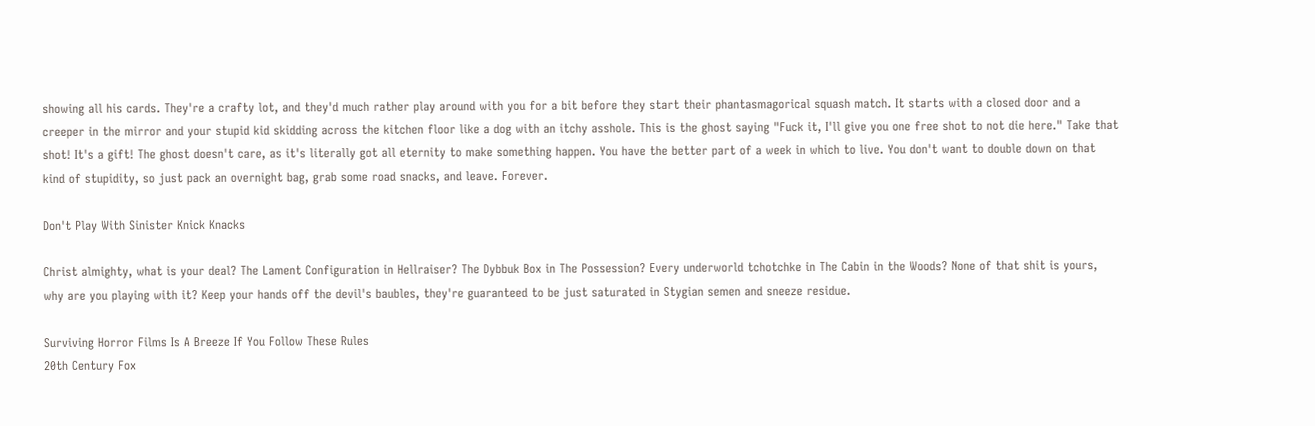showing all his cards. They're a crafty lot, and they'd much rather play around with you for a bit before they start their phantasmagorical squash match. It starts with a closed door and a creeper in the mirror and your stupid kid skidding across the kitchen floor like a dog with an itchy asshole. This is the ghost saying "Fuck it, I'll give you one free shot to not die here." Take that shot! It's a gift! The ghost doesn't care, as it's literally got all eternity to make something happen. You have the better part of a week in which to live. You don't want to double down on that kind of stupidity, so just pack an overnight bag, grab some road snacks, and leave. Forever.

Don't Play With Sinister Knick Knacks

Christ almighty, what is your deal? The Lament Configuration in Hellraiser? The Dybbuk Box in The Possession? Every underworld tchotchke in The Cabin in the Woods? None of that shit is yours, why are you playing with it? Keep your hands off the devil's baubles, they're guaranteed to be just saturated in Stygian semen and sneeze residue.

Surviving Horror Films Is A Breeze If You Follow These Rules
20th Century Fox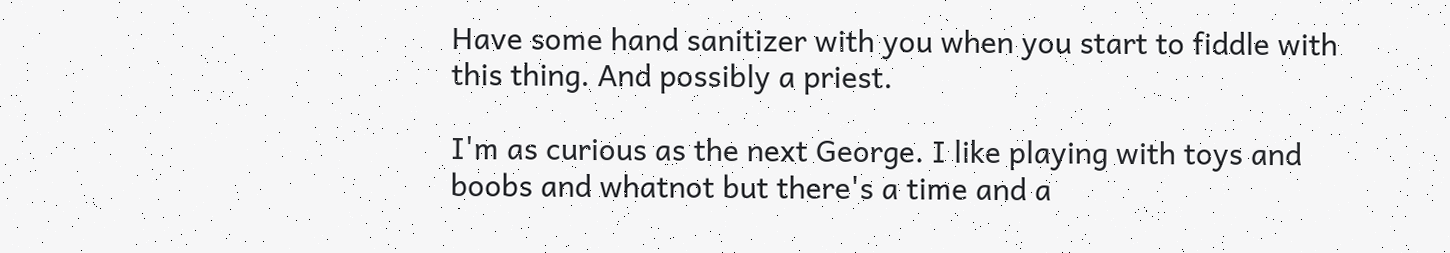Have some hand sanitizer with you when you start to fiddle with this thing. And possibly a priest.

I'm as curious as the next George. I like playing with toys and boobs and whatnot but there's a time and a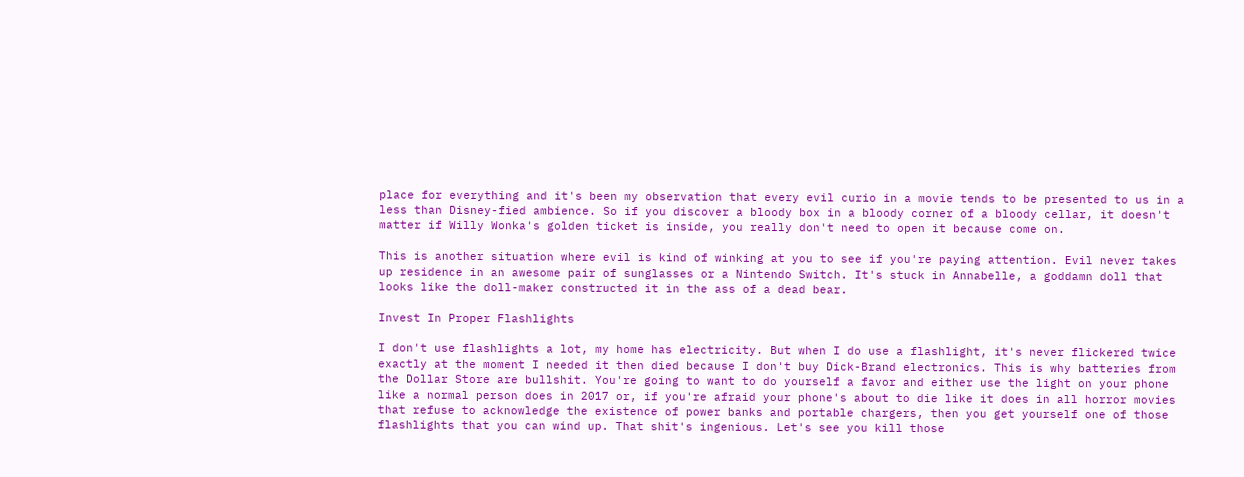place for everything and it's been my observation that every evil curio in a movie tends to be presented to us in a less than Disney-fied ambience. So if you discover a bloody box in a bloody corner of a bloody cellar, it doesn't matter if Willy Wonka's golden ticket is inside, you really don't need to open it because come on.

This is another situation where evil is kind of winking at you to see if you're paying attention. Evil never takes up residence in an awesome pair of sunglasses or a Nintendo Switch. It's stuck in Annabelle, a goddamn doll that looks like the doll-maker constructed it in the ass of a dead bear.

Invest In Proper Flashlights

I don't use flashlights a lot, my home has electricity. But when I do use a flashlight, it's never flickered twice exactly at the moment I needed it then died because I don't buy Dick-Brand electronics. This is why batteries from the Dollar Store are bullshit. You're going to want to do yourself a favor and either use the light on your phone like a normal person does in 2017 or, if you're afraid your phone's about to die like it does in all horror movies that refuse to acknowledge the existence of power banks and portable chargers, then you get yourself one of those flashlights that you can wind up. That shit's ingenious. Let's see you kill those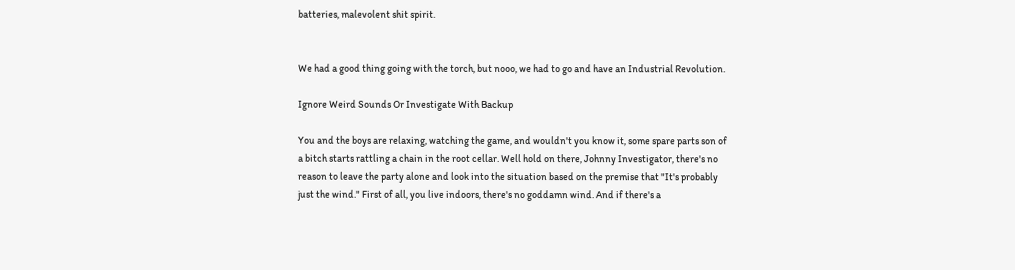batteries, malevolent shit spirit.


We had a good thing going with the torch, but nooo, we had to go and have an Industrial Revolution.

Ignore Weird Sounds Or Investigate With Backup

You and the boys are relaxing, watching the game, and wouldn't you know it, some spare parts son of a bitch starts rattling a chain in the root cellar. Well hold on there, Johnny Investigator, there's no reason to leave the party alone and look into the situation based on the premise that "It's probably just the wind." First of all, you live indoors, there's no goddamn wind. And if there's a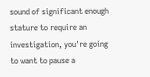sound of significant enough stature to require an investigation, you're going to want to pause a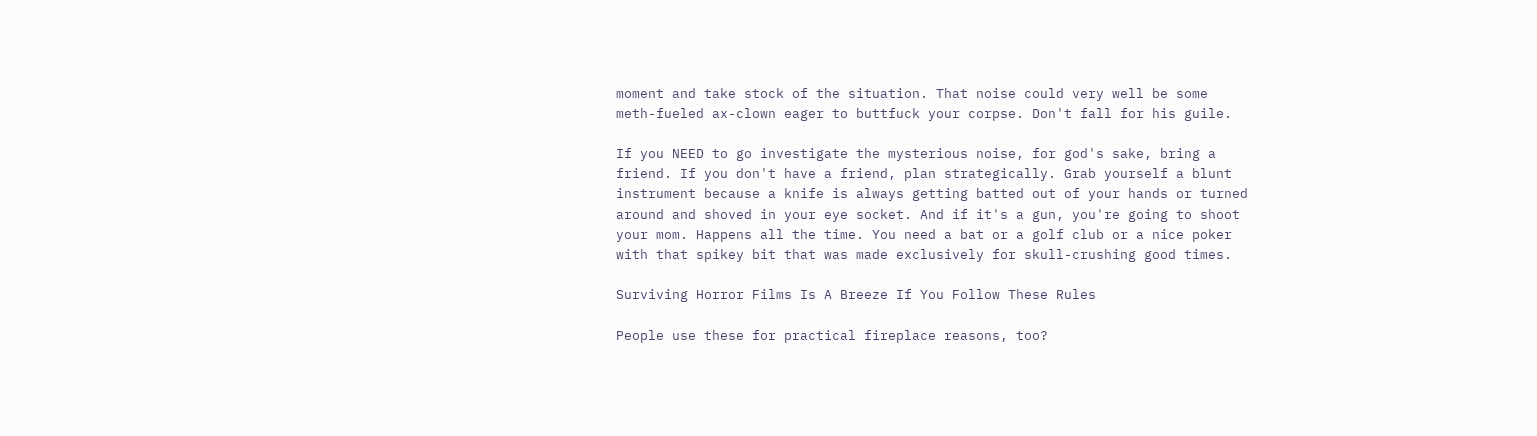moment and take stock of the situation. That noise could very well be some meth-fueled ax-clown eager to buttfuck your corpse. Don't fall for his guile.

If you NEED to go investigate the mysterious noise, for god's sake, bring a friend. If you don't have a friend, plan strategically. Grab yourself a blunt instrument because a knife is always getting batted out of your hands or turned around and shoved in your eye socket. And if it's a gun, you're going to shoot your mom. Happens all the time. You need a bat or a golf club or a nice poker with that spikey bit that was made exclusively for skull-crushing good times.

Surviving Horror Films Is A Breeze If You Follow These Rules

People use these for practical fireplace reasons, too?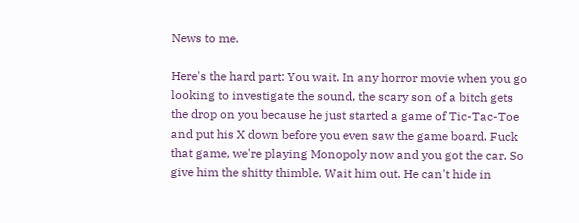News to me.

Here's the hard part: You wait. In any horror movie when you go looking to investigate the sound, the scary son of a bitch gets the drop on you because he just started a game of Tic-Tac-Toe and put his X down before you even saw the game board. Fuck that game, we're playing Monopoly now and you got the car. So give him the shitty thimble. Wait him out. He can't hide in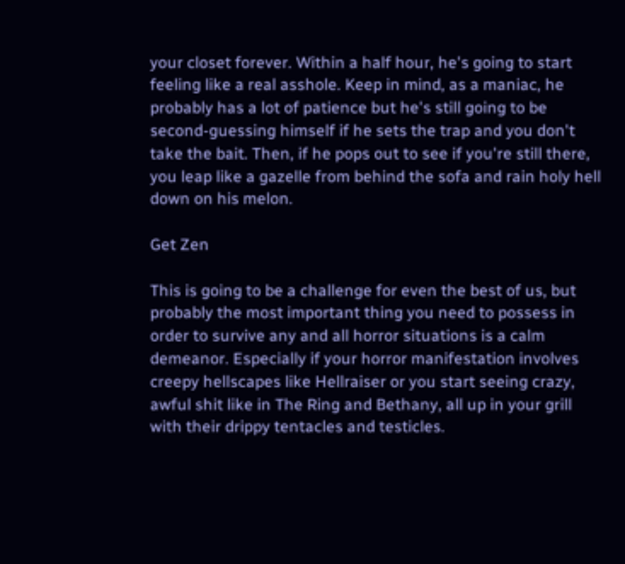your closet forever. Within a half hour, he's going to start feeling like a real asshole. Keep in mind, as a maniac, he probably has a lot of patience but he's still going to be second-guessing himself if he sets the trap and you don't take the bait. Then, if he pops out to see if you're still there, you leap like a gazelle from behind the sofa and rain holy hell down on his melon.

Get Zen

This is going to be a challenge for even the best of us, but probably the most important thing you need to possess in order to survive any and all horror situations is a calm demeanor. Especially if your horror manifestation involves creepy hellscapes like Hellraiser or you start seeing crazy, awful shit like in The Ring and Bethany, all up in your grill with their drippy tentacles and testicles.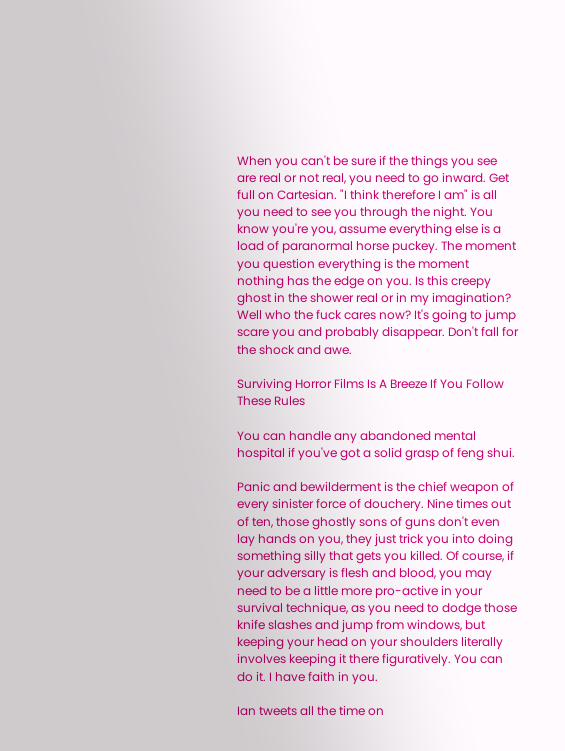When you can't be sure if the things you see are real or not real, you need to go inward. Get full on Cartesian. "I think therefore I am" is all you need to see you through the night. You know you're you, assume everything else is a load of paranormal horse puckey. The moment you question everything is the moment nothing has the edge on you. Is this creepy ghost in the shower real or in my imagination? Well who the fuck cares now? It's going to jump scare you and probably disappear. Don't fall for the shock and awe.

Surviving Horror Films Is A Breeze If You Follow These Rules

You can handle any abandoned mental hospital if you've got a solid grasp of feng shui.

Panic and bewilderment is the chief weapon of every sinister force of douchery. Nine times out of ten, those ghostly sons of guns don't even lay hands on you, they just trick you into doing something silly that gets you killed. Of course, if your adversary is flesh and blood, you may need to be a little more pro-active in your survival technique, as you need to dodge those knife slashes and jump from windows, but keeping your head on your shoulders literally involves keeping it there figuratively. You can do it. I have faith in you.

Ian tweets all the time on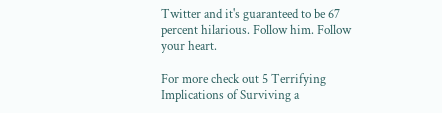Twitter and it's guaranteed to be 67 percent hilarious. Follow him. Follow your heart.

For more check out 5 Terrifying Implications of Surviving a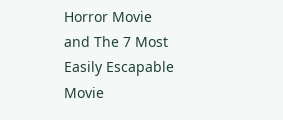Horror Movie and The 7 Most Easily Escapable Movie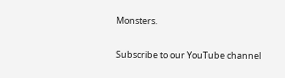Monsters.

Subscribe to our YouTube channel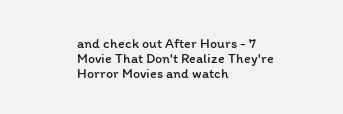and check out After Hours - 7 Movie That Don't Realize They're Horror Movies and watch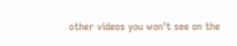other videos you won't see on the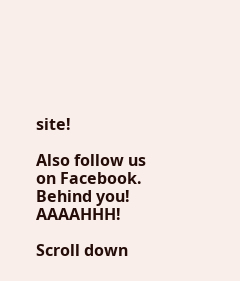site!

Also follow us on Facebook. Behind you! AAAAHHH!

Scroll down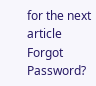for the next article
Forgot Password?